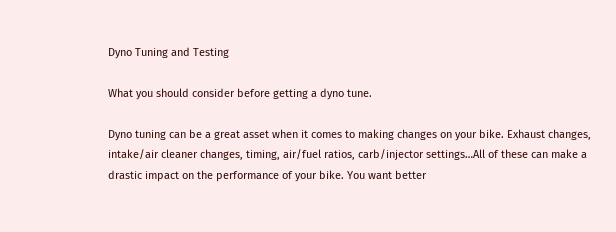Dyno Tuning and Testing

What you should consider before getting a dyno tune.

Dyno tuning can be a great asset when it comes to making changes on your bike. Exhaust changes, intake/air cleaner changes, timing, air/fuel ratios, carb/injector settings…All of these can make a drastic impact on the performance of your bike. You want better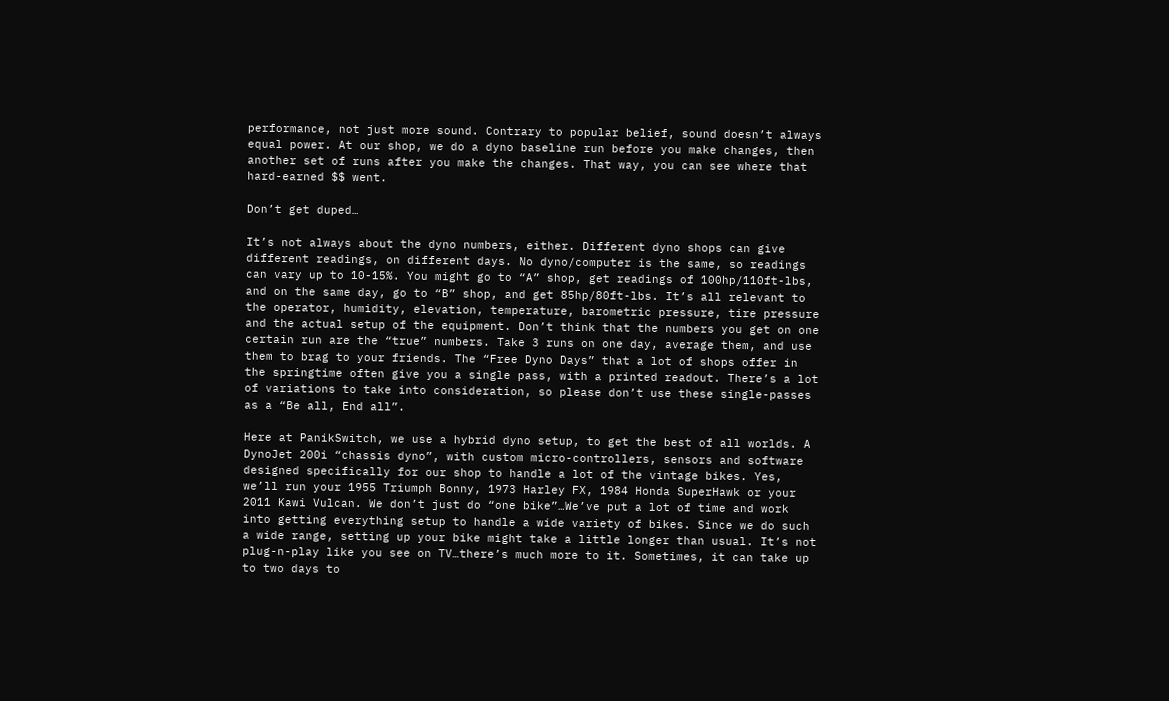performance, not just more sound. Contrary to popular belief, sound doesn’t always equal power. At our shop, we do a dyno baseline run before you make changes, then another set of runs after you make the changes. That way, you can see where that hard-earned $$ went.

Don’t get duped…

It’s not always about the dyno numbers, either. Different dyno shops can give different readings, on different days. No dyno/computer is the same, so readings can vary up to 10-15%. You might go to “A” shop, get readings of 100hp/110ft-lbs, and on the same day, go to “B” shop, and get 85hp/80ft-lbs. It’s all relevant to the operator, humidity, elevation, temperature, barometric pressure, tire pressure and the actual setup of the equipment. Don’t think that the numbers you get on one certain run are the “true” numbers. Take 3 runs on one day, average them, and use them to brag to your friends. The “Free Dyno Days” that a lot of shops offer in the springtime often give you a single pass, with a printed readout. There’s a lot of variations to take into consideration, so please don’t use these single-passes as a “Be all, End all”.

Here at PanikSwitch, we use a hybrid dyno setup, to get the best of all worlds. A DynoJet 200i “chassis dyno”, with custom micro-controllers, sensors and software designed specifically for our shop to handle a lot of the vintage bikes. Yes, we’ll run your 1955 Triumph Bonny, 1973 Harley FX, 1984 Honda SuperHawk or your 2011 Kawi Vulcan. We don’t just do “one bike”…We’ve put a lot of time and work into getting everything setup to handle a wide variety of bikes. Since we do such a wide range, setting up your bike might take a little longer than usual. It’s not plug-n-play like you see on TV…there’s much more to it. Sometimes, it can take up to two days to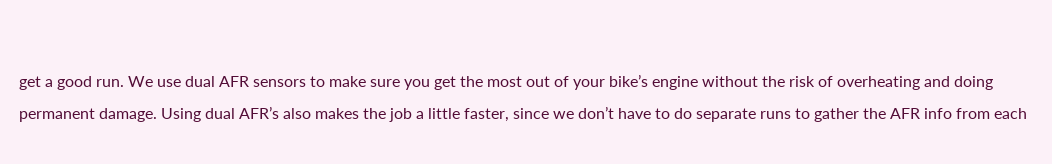get a good run. We use dual AFR sensors to make sure you get the most out of your bike’s engine without the risk of overheating and doing permanent damage. Using dual AFR’s also makes the job a little faster, since we don’t have to do separate runs to gather the AFR info from each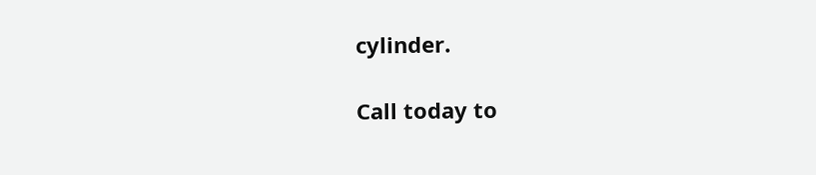cylinder.

Call today to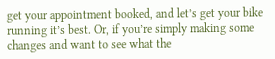get your appointment booked, and let’s get your bike running it’s best. Or, if you’re simply making some changes and want to see what the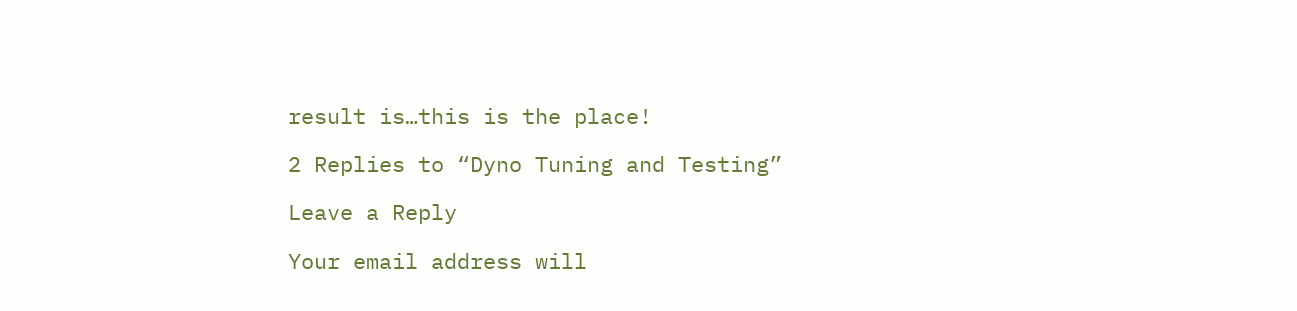result is…this is the place!

2 Replies to “Dyno Tuning and Testing”

Leave a Reply

Your email address will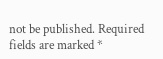not be published. Required fields are marked *